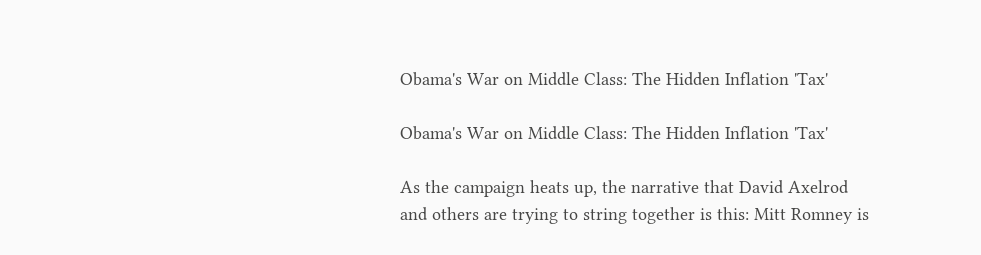Obama's War on Middle Class: The Hidden Inflation 'Tax'

Obama's War on Middle Class: The Hidden Inflation 'Tax'

As the campaign heats up, the narrative that David Axelrod and others are trying to string together is this: Mitt Romney is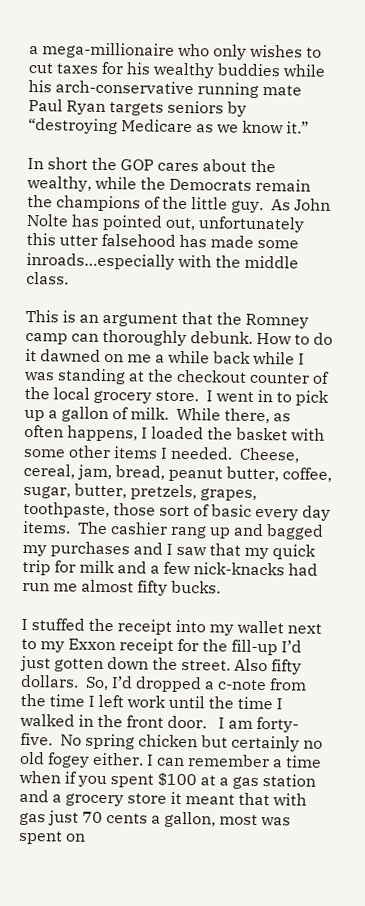a mega-millionaire who only wishes to cut taxes for his wealthy buddies while his arch-conservative running mate Paul Ryan targets seniors by “destroying Medicare as we know it.”

In short the GOP cares about the wealthy, while the Democrats remain the champions of the little guy.  As John Nolte has pointed out, unfortunately this utter falsehood has made some inroads…especially with the middle class.

This is an argument that the Romney camp can thoroughly debunk. How to do it dawned on me a while back while I was standing at the checkout counter of the local grocery store.  I went in to pick up a gallon of milk.  While there, as often happens, I loaded the basket with some other items I needed.  Cheese, cereal, jam, bread, peanut butter, coffee, sugar, butter, pretzels, grapes, toothpaste, those sort of basic every day items.  The cashier rang up and bagged my purchases and I saw that my quick trip for milk and a few nick-knacks had run me almost fifty bucks.

I stuffed the receipt into my wallet next to my Exxon receipt for the fill-up I’d just gotten down the street. Also fifty dollars.  So, I’d dropped a c-note from the time I left work until the time I walked in the front door.   I am forty-five.  No spring chicken but certainly no old fogey either. I can remember a time when if you spent $100 at a gas station and a grocery store it meant that with gas just 70 cents a gallon, most was spent on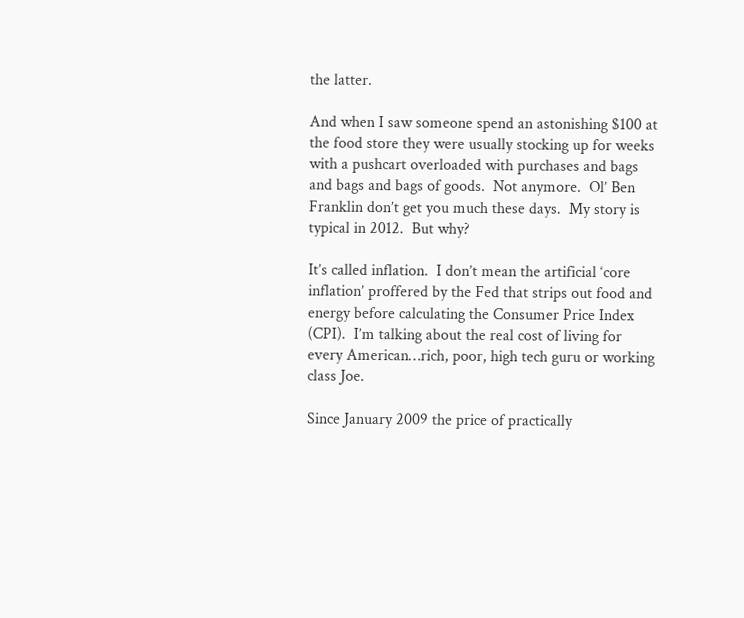the latter.

And when I saw someone spend an astonishing $100 at the food store they were usually stocking up for weeks with a pushcart overloaded with purchases and bags and bags and bags of goods.  Not anymore.  Ol’ Ben Franklin don’t get you much these days.  My story is typical in 2012.  But why?

It’s called inflation.  I don’t mean the artificial ‘core inflation’ proffered by the Fed that strips out food and energy before calculating the Consumer Price Index (CPI).  I’m talking about the real cost of living for every American…rich, poor, high tech guru or working class Joe.

Since January 2009 the price of practically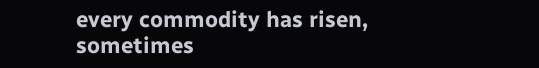every commodity has risen, sometimes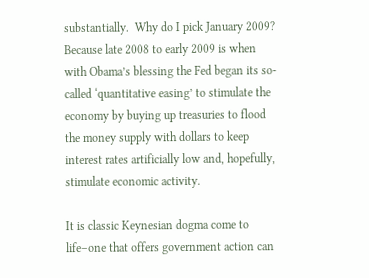substantially.  Why do I pick January 2009?  Because late 2008 to early 2009 is when with Obama’s blessing the Fed began its so-called ‘quantitative easing’ to stimulate the economy by buying up treasuries to flood the money supply with dollars to keep interest rates artificially low and, hopefully, stimulate economic activity.

It is classic Keynesian dogma come to life–one that offers government action can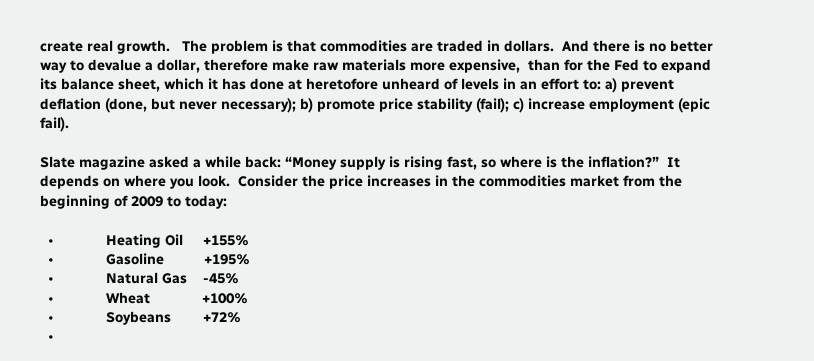create real growth.   The problem is that commodities are traded in dollars.  And there is no better way to devalue a dollar, therefore make raw materials more expensive,  than for the Fed to expand its balance sheet, which it has done at heretofore unheard of levels in an effort to: a) prevent deflation (done, but never necessary); b) promote price stability (fail); c) increase employment (epic fail).

Slate magazine asked a while back: “Money supply is rising fast, so where is the inflation?”  It depends on where you look.  Consider the price increases in the commodities market from the beginning of 2009 to today:

  •             Heating Oil     +155%
  •             Gasoline          +195%
  •             Natural Gas    -45%
  •             Wheat             +100%
  •             Soybeans        +72%
  •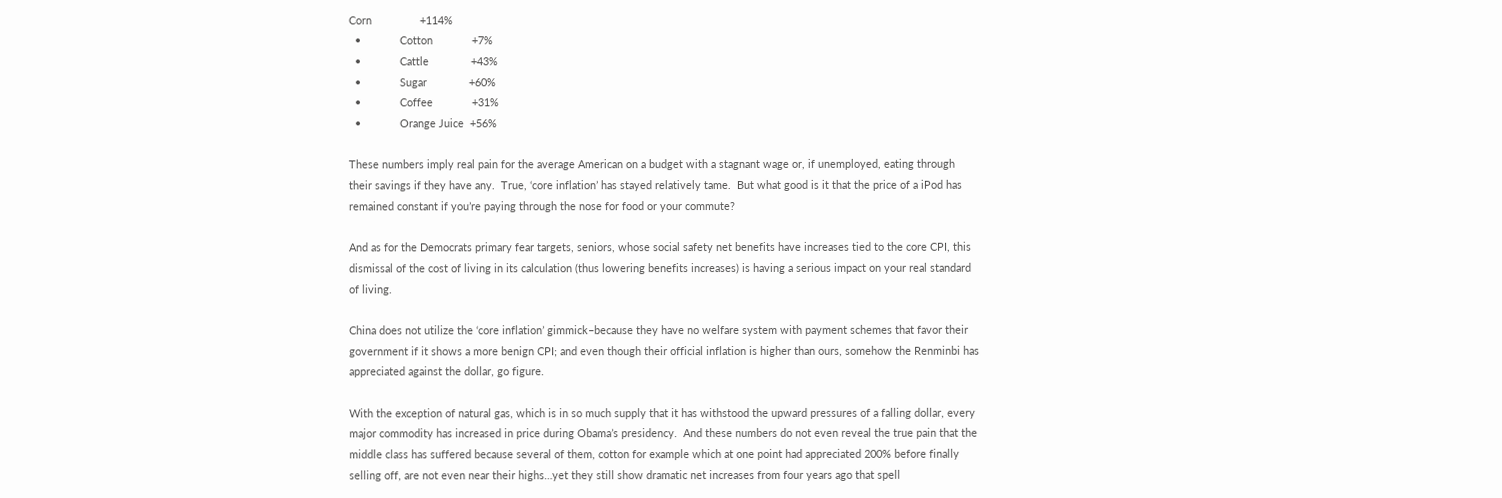Corn                +114%
  •             Cotton             +7%
  •             Cattle              +43%
  •             Sugar              +60%
  •             Coffee             +31%
  •             Orange Juice  +56%

These numbers imply real pain for the average American on a budget with a stagnant wage or, if unemployed, eating through their savings if they have any.  True, ‘core inflation’ has stayed relatively tame.  But what good is it that the price of a iPod has remained constant if you’re paying through the nose for food or your commute?

And as for the Democrats primary fear targets, seniors, whose social safety net benefits have increases tied to the core CPI, this dismissal of the cost of living in its calculation (thus lowering benefits increases) is having a serious impact on your real standard of living.

China does not utilize the ‘core inflation’ gimmick–because they have no welfare system with payment schemes that favor their government if it shows a more benign CPI; and even though their official inflation is higher than ours, somehow the Renminbi has appreciated against the dollar, go figure.

With the exception of natural gas, which is in so much supply that it has withstood the upward pressures of a falling dollar, every major commodity has increased in price during Obama’s presidency.  And these numbers do not even reveal the true pain that the middle class has suffered because several of them, cotton for example which at one point had appreciated 200% before finally selling off, are not even near their highs…yet they still show dramatic net increases from four years ago that spell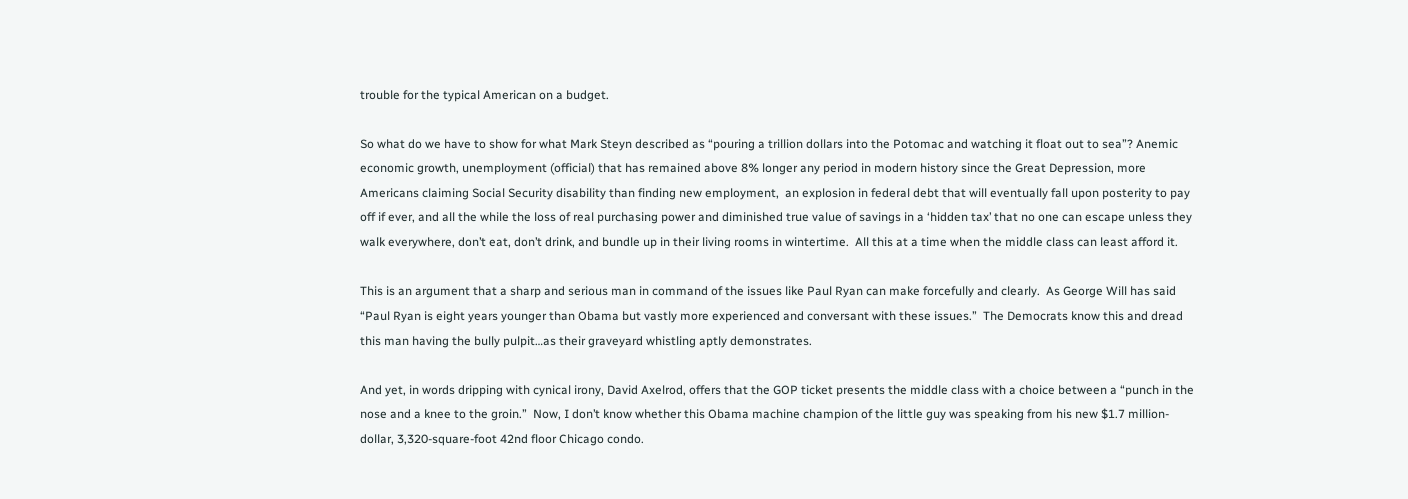trouble for the typical American on a budget.

So what do we have to show for what Mark Steyn described as “pouring a trillion dollars into the Potomac and watching it float out to sea”? Anemic economic growth, unemployment (official) that has remained above 8% longer any period in modern history since the Great Depression, more Americans claiming Social Security disability than finding new employment,  an explosion in federal debt that will eventually fall upon posterity to pay off if ever, and all the while the loss of real purchasing power and diminished true value of savings in a ‘hidden tax’ that no one can escape unless they walk everywhere, don’t eat, don’t drink, and bundle up in their living rooms in wintertime.  All this at a time when the middle class can least afford it.

This is an argument that a sharp and serious man in command of the issues like Paul Ryan can make forcefully and clearly.  As George Will has said “Paul Ryan is eight years younger than Obama but vastly more experienced and conversant with these issues.”  The Democrats know this and dread this man having the bully pulpit…as their graveyard whistling aptly demonstrates.

And yet, in words dripping with cynical irony, David Axelrod, offers that the GOP ticket presents the middle class with a choice between a “punch in the nose and a knee to the groin.”  Now, I don’t know whether this Obama machine champion of the little guy was speaking from his new $1.7 million-dollar, 3,320-square-foot 42nd floor Chicago condo.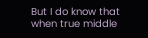But I do know that when true middle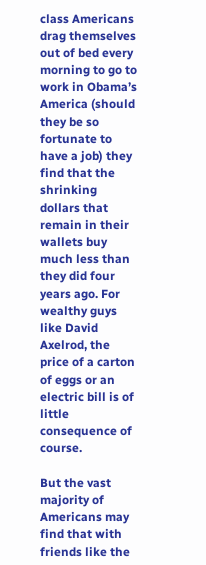class Americans drag themselves out of bed every morning to go to work in Obama’s America (should they be so fortunate to have a job) they find that the shrinking dollars that remain in their wallets buy much less than they did four years ago. For wealthy guys like David Axelrod, the price of a carton of eggs or an electric bill is of little consequence of course.

But the vast majority of Americans may find that with friends like the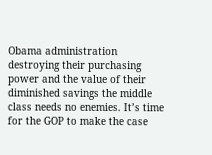Obama administration destroying their purchasing power and the value of their diminished savings the middle class needs no enemies. It’s time for the GOP to make the case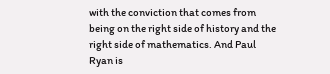with the conviction that comes from being on the right side of history and the right side of mathematics. And Paul Ryan is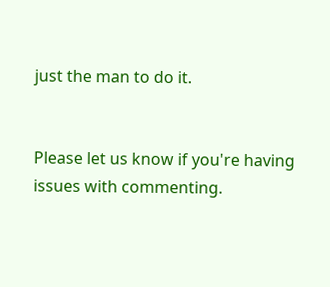just the man to do it.


Please let us know if you're having issues with commenting.